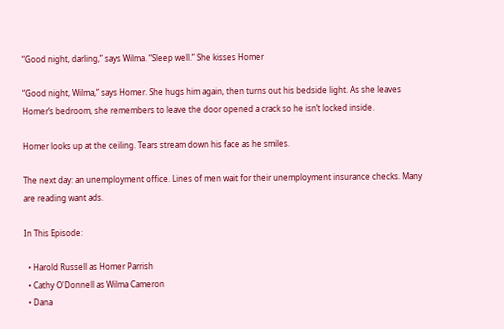“Good night, darling,” says Wilma. “Sleep well.” She kisses Homer

“Good night, Wilma,” says Homer. She hugs him again, then turns out his bedside light. As she leaves Homer’s bedroom, she remembers to leave the door opened a crack so he isn’t locked inside.

Homer looks up at the ceiling. Tears stream down his face as he smiles.

The next day: an unemployment office. Lines of men wait for their unemployment insurance checks. Many are reading want ads.

In This Episode:

  • Harold Russell as Homer Parrish
  • Cathy O'Donnell as Wilma Cameron
  • Dana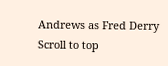Andrews as Fred Derry
Scroll to top